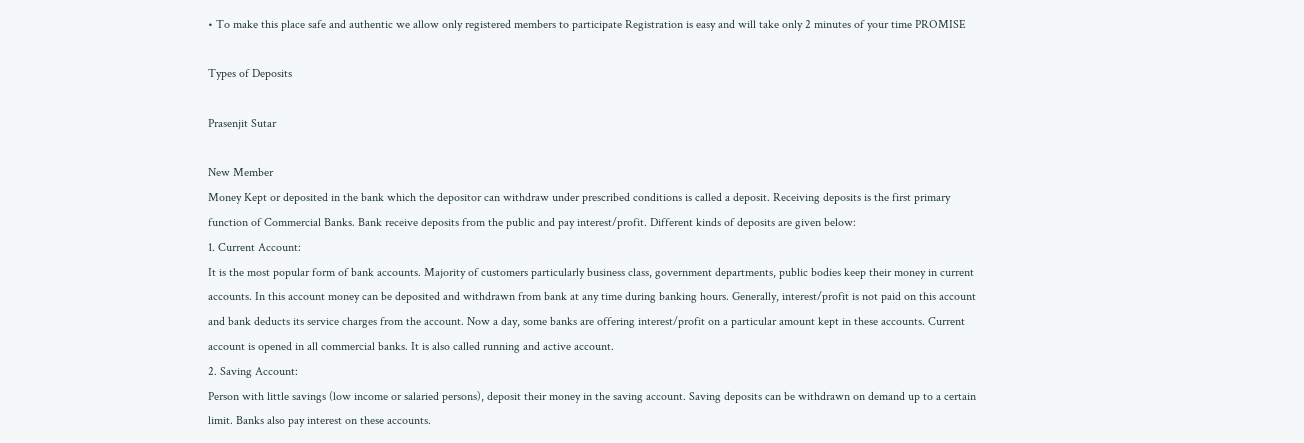• To make this place safe and authentic we allow only registered members to participate Registration is easy and will take only 2 minutes of your time PROMISE

Types of Deposits

Prasenjit Sutar

New Member
Money Kept or deposited in the bank which the depositor can withdraw under prescribed conditions is called a deposit. Receiving deposits is the first primary function of Commercial Banks. Bank receive deposits from the public and pay interest/profit. Different kinds of deposits are given below:
1. Current Account:
It is the most popular form of bank accounts. Majority of customers particularly business class, government departments, public bodies keep their money in current accounts. In this account money can be deposited and withdrawn from bank at any time during banking hours. Generally, interest/profit is not paid on this account and bank deducts its service charges from the account. Now a day, some banks are offering interest/profit on a particular amount kept in these accounts. Current account is opened in all commercial banks. It is also called running and active account.
2. Saving Account:
Person with little savings (low income or salaried persons), deposit their money in the saving account. Saving deposits can be withdrawn on demand up to a certain limit. Banks also pay interest on these accounts.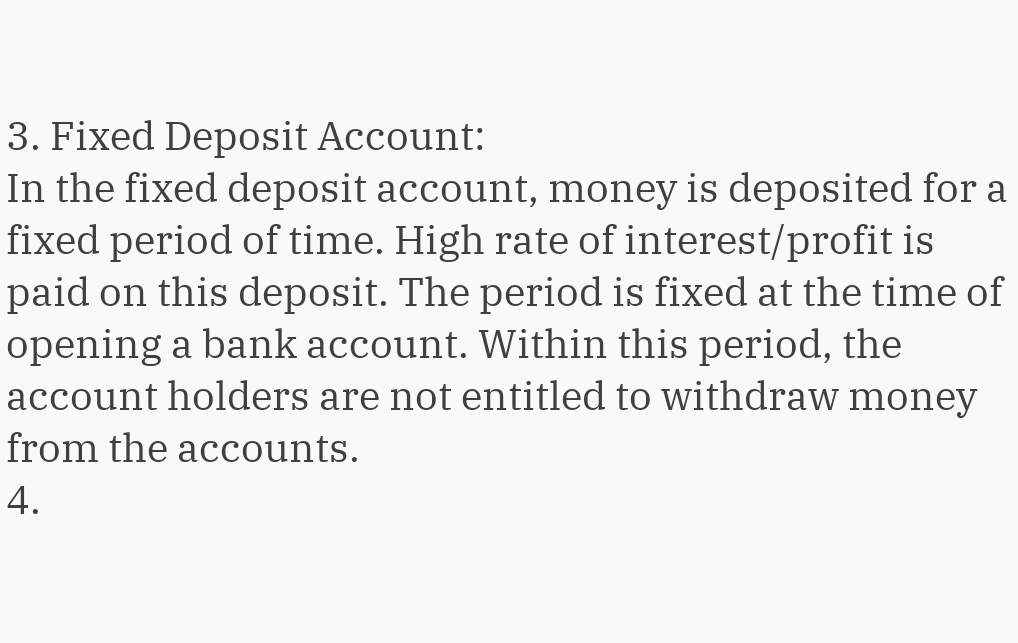3. Fixed Deposit Account:
In the fixed deposit account, money is deposited for a fixed period of time. High rate of interest/profit is paid on this deposit. The period is fixed at the time of opening a bank account. Within this period, the account holders are not entitled to withdraw money from the accounts.
4.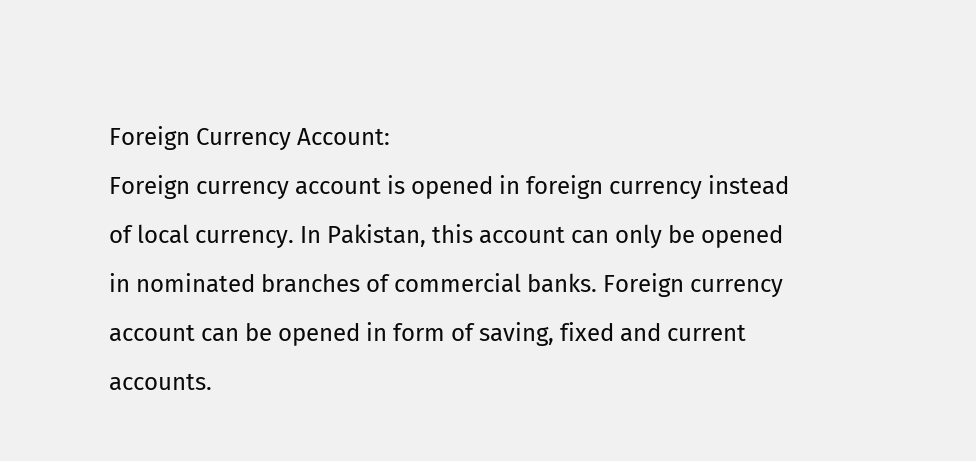Foreign Currency Account:
Foreign currency account is opened in foreign currency instead of local currency. In Pakistan, this account can only be opened in nominated branches of commercial banks. Foreign currency account can be opened in form of saving, fixed and current accounts.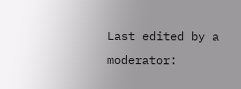Last edited by a moderator: